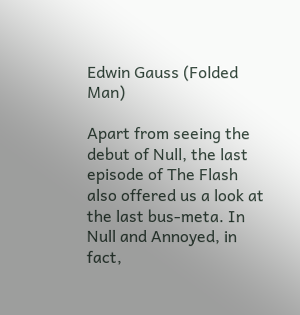Edwin Gauss (Folded Man)

Apart from seeing the debut of Null, the last episode of The Flash also offered us a look at the last bus-meta. In Null and Annoyed, in fact,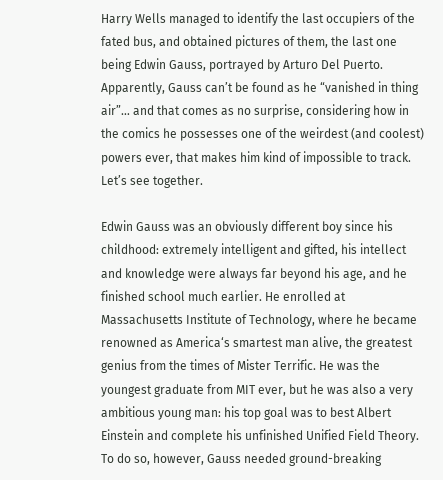Harry Wells managed to identify the last occupiers of the fated bus, and obtained pictures of them, the last one being Edwin Gauss, portrayed by Arturo Del Puerto. Apparently, Gauss can’t be found as he “vanished in thing air”… and that comes as no surprise, considering how in the comics he possesses one of the weirdest (and coolest) powers ever, that makes him kind of impossible to track. Let’s see together.

Edwin Gauss was an obviously different boy since his childhood: extremely intelligent and gifted, his intellect and knowledge were always far beyond his age, and he finished school much earlier. He enrolled at Massachusetts Institute of Technology, where he became renowned as America‘s smartest man alive, the greatest genius from the times of Mister Terrific. He was the youngest graduate from MIT ever, but he was also a very ambitious young man: his top goal was to best Albert Einstein and complete his unfinished Unified Field Theory. To do so, however, Gauss needed ground-breaking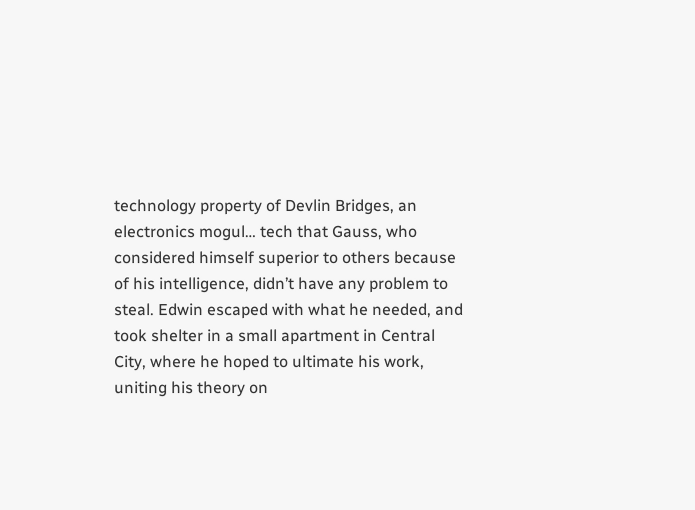technology property of Devlin Bridges, an electronics mogul… tech that Gauss, who considered himself superior to others because of his intelligence, didn’t have any problem to steal. Edwin escaped with what he needed, and took shelter in a small apartment in Central City, where he hoped to ultimate his work, uniting his theory on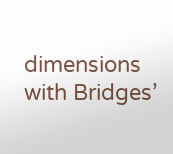dimensions with Bridges’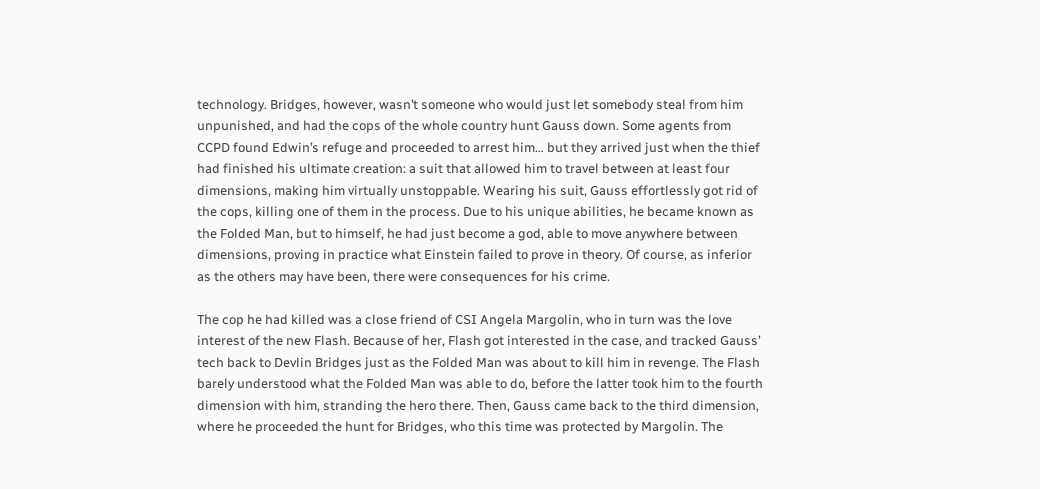technology. Bridges, however, wasn’t someone who would just let somebody steal from him unpunished, and had the cops of the whole country hunt Gauss down. Some agents from CCPD found Edwin’s refuge and proceeded to arrest him… but they arrived just when the thief had finished his ultimate creation: a suit that allowed him to travel between at least four dimensions, making him virtually unstoppable. Wearing his suit, Gauss effortlessly got rid of the cops, killing one of them in the process. Due to his unique abilities, he became known as the Folded Man, but to himself, he had just become a god, able to move anywhere between dimensions, proving in practice what Einstein failed to prove in theory. Of course, as inferior as the others may have been, there were consequences for his crime.

The cop he had killed was a close friend of CSI Angela Margolin, who in turn was the love interest of the new Flash. Because of her, Flash got interested in the case, and tracked Gauss’ tech back to Devlin Bridges just as the Folded Man was about to kill him in revenge. The Flash barely understood what the Folded Man was able to do, before the latter took him to the fourth dimension with him, stranding the hero there. Then, Gauss came back to the third dimension, where he proceeded the hunt for Bridges, who this time was protected by Margolin. The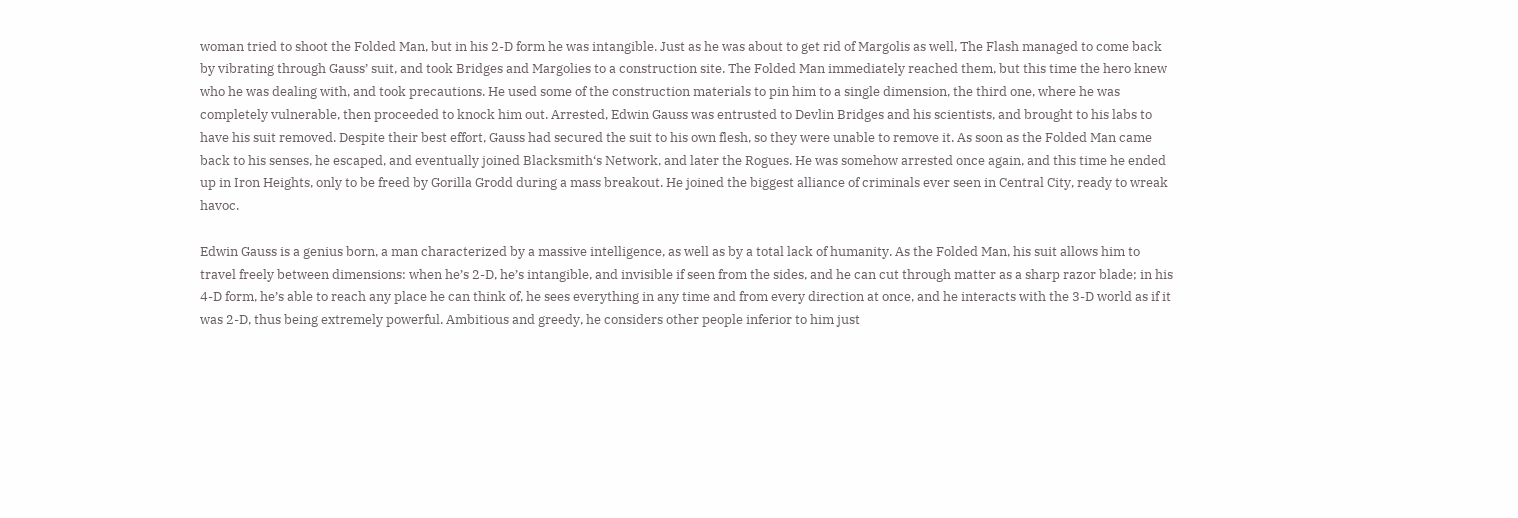woman tried to shoot the Folded Man, but in his 2-D form he was intangible. Just as he was about to get rid of Margolis as well, The Flash managed to come back by vibrating through Gauss’ suit, and took Bridges and Margolies to a construction site. The Folded Man immediately reached them, but this time the hero knew who he was dealing with, and took precautions. He used some of the construction materials to pin him to a single dimension, the third one, where he was completely vulnerable, then proceeded to knock him out. Arrested, Edwin Gauss was entrusted to Devlin Bridges and his scientists, and brought to his labs to have his suit removed. Despite their best effort, Gauss had secured the suit to his own flesh, so they were unable to remove it. As soon as the Folded Man came back to his senses, he escaped, and eventually joined Blacksmith‘s Network, and later the Rogues. He was somehow arrested once again, and this time he ended up in Iron Heights, only to be freed by Gorilla Grodd during a mass breakout. He joined the biggest alliance of criminals ever seen in Central City, ready to wreak havoc.

Edwin Gauss is a genius born, a man characterized by a massive intelligence, as well as by a total lack of humanity. As the Folded Man, his suit allows him to travel freely between dimensions: when he’s 2-D, he’s intangible, and invisible if seen from the sides, and he can cut through matter as a sharp razor blade; in his 4-D form, he’s able to reach any place he can think of, he sees everything in any time and from every direction at once, and he interacts with the 3-D world as if it was 2-D, thus being extremely powerful. Ambitious and greedy, he considers other people inferior to him just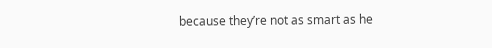because they’re not as smart as he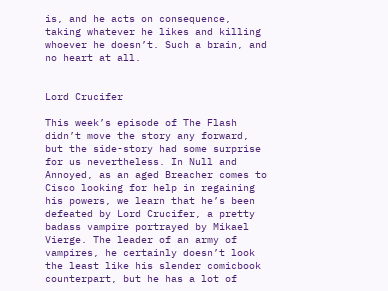is, and he acts on consequence, taking whatever he likes and killing whoever he doesn’t. Such a brain, and no heart at all.


Lord Crucifer

This week’s episode of The Flash didn’t move the story any forward, but the side-story had some surprise for us nevertheless. In Null and Annoyed, as an aged Breacher comes to Cisco looking for help in regaining his powers, we learn that he’s been defeated by Lord Crucifer, a pretty badass vampire portrayed by Mikael Vierge. The leader of an army of vampires, he certainly doesn’t look the least like his slender comicbook counterpart, but he has a lot of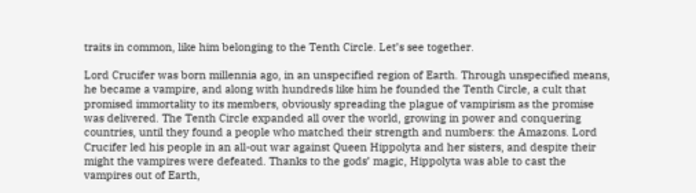traits in common, like him belonging to the Tenth Circle. Let’s see together.

Lord Crucifer was born millennia ago, in an unspecified region of Earth. Through unspecified means, he became a vampire, and along with hundreds like him he founded the Tenth Circle, a cult that promised immortality to its members, obviously spreading the plague of vampirism as the promise was delivered. The Tenth Circle expanded all over the world, growing in power and conquering countries, until they found a people who matched their strength and numbers: the Amazons. Lord Crucifer led his people in an all-out war against Queen Hippolyta and her sisters, and despite their might the vampires were defeated. Thanks to the gods’ magic, Hippolyta was able to cast the vampires out of Earth,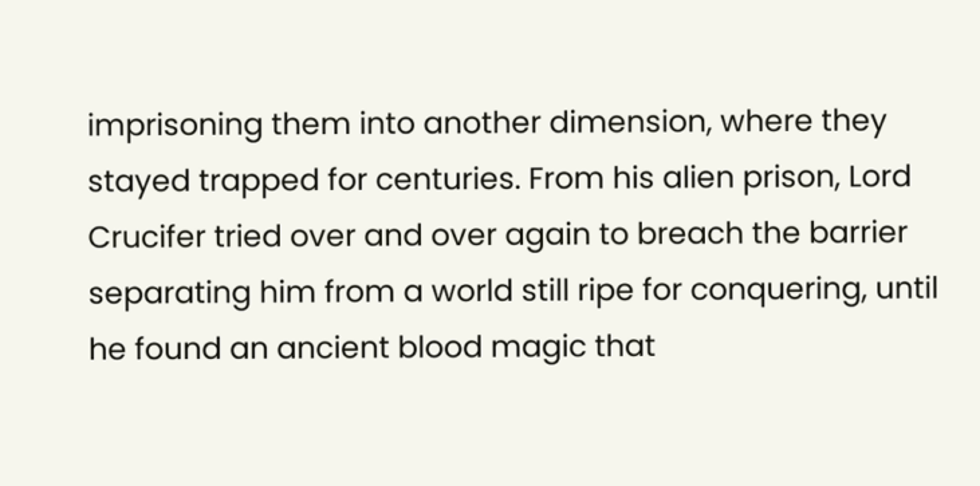imprisoning them into another dimension, where they stayed trapped for centuries. From his alien prison, Lord Crucifer tried over and over again to breach the barrier separating him from a world still ripe for conquering, until he found an ancient blood magic that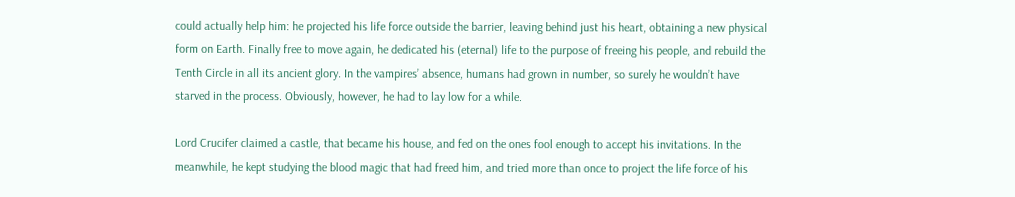could actually help him: he projected his life force outside the barrier, leaving behind just his heart, obtaining a new physical form on Earth. Finally free to move again, he dedicated his (eternal) life to the purpose of freeing his people, and rebuild the Tenth Circle in all its ancient glory. In the vampires’ absence, humans had grown in number, so surely he wouldn’t have starved in the process. Obviously, however, he had to lay low for a while.

Lord Crucifer claimed a castle, that became his house, and fed on the ones fool enough to accept his invitations. In the meanwhile, he kept studying the blood magic that had freed him, and tried more than once to project the life force of his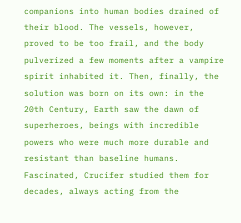companions into human bodies drained of their blood. The vessels, however, proved to be too frail, and the body pulverized a few moments after a vampire spirit inhabited it. Then, finally, the solution was born on its own: in the 20th Century, Earth saw the dawn of superheroes, beings with incredible powers who were much more durable and resistant than baseline humans. Fascinated, Crucifer studied them for decades, always acting from the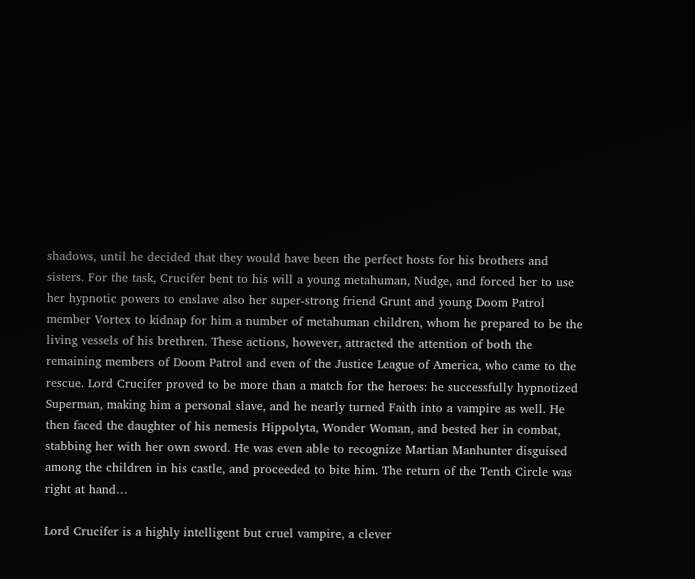shadows, until he decided that they would have been the perfect hosts for his brothers and sisters. For the task, Crucifer bent to his will a young metahuman, Nudge, and forced her to use her hypnotic powers to enslave also her super-strong friend Grunt and young Doom Patrol member Vortex to kidnap for him a number of metahuman children, whom he prepared to be the living vessels of his brethren. These actions, however, attracted the attention of both the remaining members of Doom Patrol and even of the Justice League of America, who came to the rescue. Lord Crucifer proved to be more than a match for the heroes: he successfully hypnotized Superman, making him a personal slave, and he nearly turned Faith into a vampire as well. He then faced the daughter of his nemesis Hippolyta, Wonder Woman, and bested her in combat, stabbing her with her own sword. He was even able to recognize Martian Manhunter disguised among the children in his castle, and proceeded to bite him. The return of the Tenth Circle was right at hand…

Lord Crucifer is a highly intelligent but cruel vampire, a clever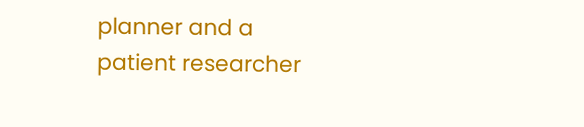planner and a patient researcher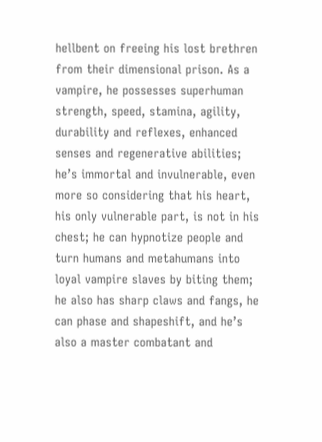hellbent on freeing his lost brethren from their dimensional prison. As a vampire, he possesses superhuman strength, speed, stamina, agility, durability and reflexes, enhanced senses and regenerative abilities; he’s immortal and invulnerable, even more so considering that his heart, his only vulnerable part, is not in his chest; he can hypnotize people and turn humans and metahumans into loyal vampire slaves by biting them; he also has sharp claws and fangs, he can phase and shapeshift, and he’s also a master combatant and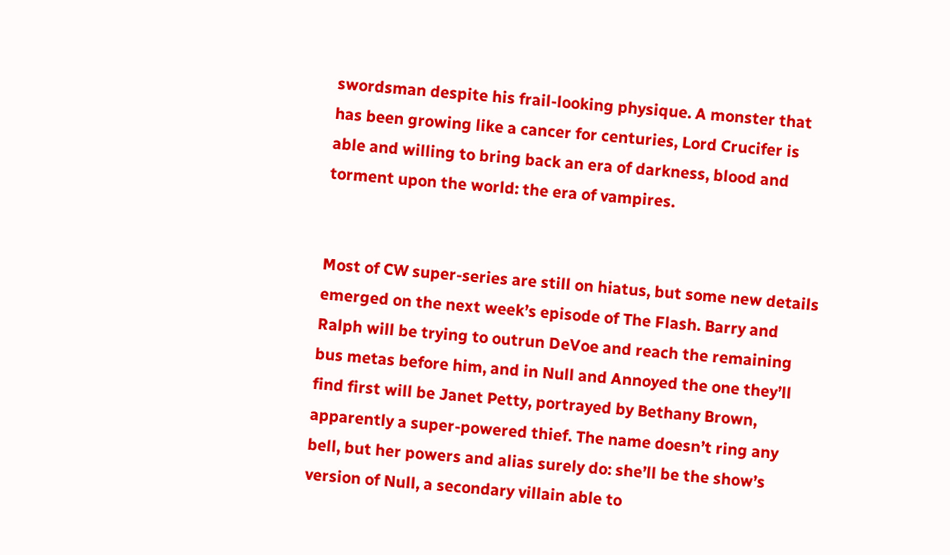swordsman despite his frail-looking physique. A monster that has been growing like a cancer for centuries, Lord Crucifer is able and willing to bring back an era of darkness, blood and torment upon the world: the era of vampires.


Most of CW super-series are still on hiatus, but some new details emerged on the next week’s episode of The Flash. Barry and Ralph will be trying to outrun DeVoe and reach the remaining bus metas before him, and in Null and Annoyed the one they’ll find first will be Janet Petty, portrayed by Bethany Brown, apparently a super-powered thief. The name doesn’t ring any bell, but her powers and alias surely do: she’ll be the show’s version of Null, a secondary villain able to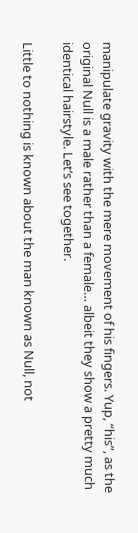manipulate gravity with the mere movement of his fingers. Yup, “his”, as the original Null is a male rather than a female… albeit they show a pretty much identical hairstyle. Let’s see together.

Little to nothing is known about the man known as Null, not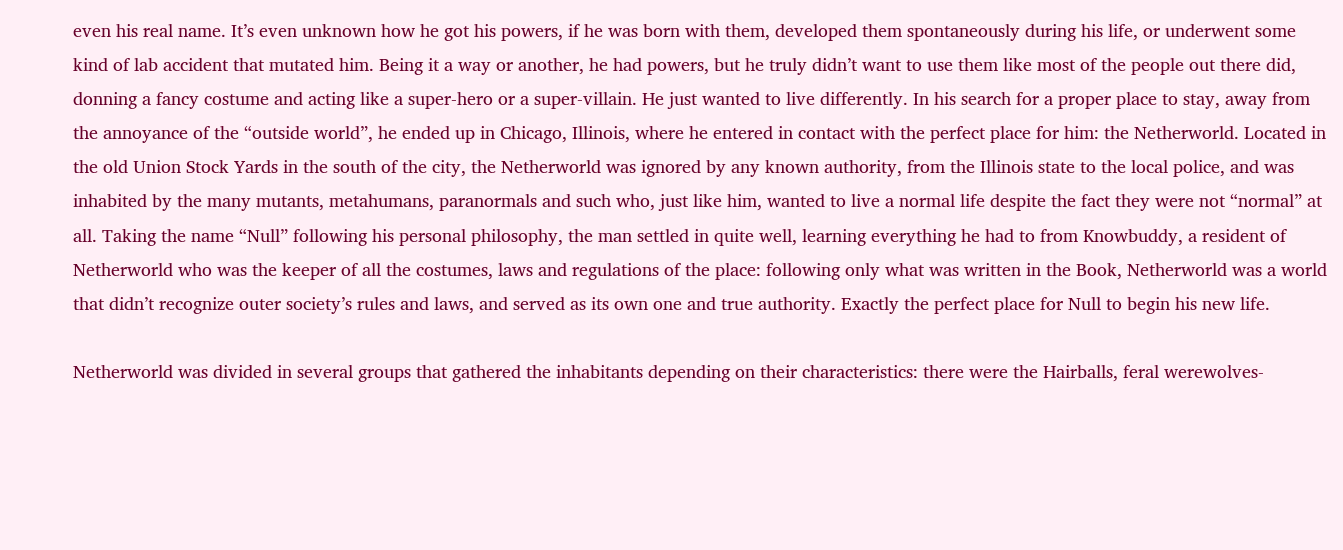even his real name. It’s even unknown how he got his powers, if he was born with them, developed them spontaneously during his life, or underwent some kind of lab accident that mutated him. Being it a way or another, he had powers, but he truly didn’t want to use them like most of the people out there did, donning a fancy costume and acting like a super-hero or a super-villain. He just wanted to live differently. In his search for a proper place to stay, away from the annoyance of the “outside world”, he ended up in Chicago, Illinois, where he entered in contact with the perfect place for him: the Netherworld. Located in the old Union Stock Yards in the south of the city, the Netherworld was ignored by any known authority, from the Illinois state to the local police, and was inhabited by the many mutants, metahumans, paranormals and such who, just like him, wanted to live a normal life despite the fact they were not “normal” at all. Taking the name “Null” following his personal philosophy, the man settled in quite well, learning everything he had to from Knowbuddy, a resident of Netherworld who was the keeper of all the costumes, laws and regulations of the place: following only what was written in the Book, Netherworld was a world that didn’t recognize outer society’s rules and laws, and served as its own one and true authority. Exactly the perfect place for Null to begin his new life.

Netherworld was divided in several groups that gathered the inhabitants depending on their characteristics: there were the Hairballs, feral werewolves-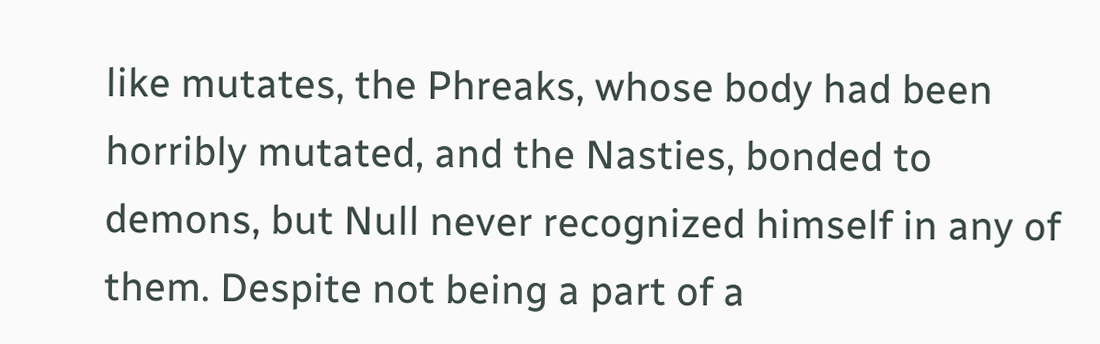like mutates, the Phreaks, whose body had been horribly mutated, and the Nasties, bonded to demons, but Null never recognized himself in any of them. Despite not being a part of a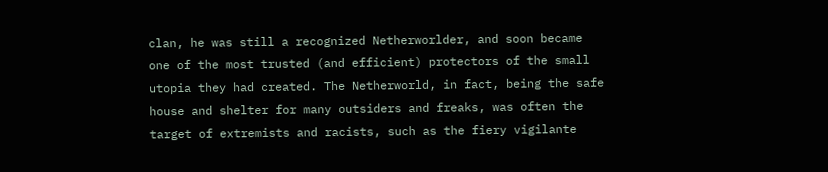clan, he was still a recognized Netherworlder, and soon became one of the most trusted (and efficient) protectors of the small utopia they had created. The Netherworld, in fact, being the safe house and shelter for many outsiders and freaks, was often the target of extremists and racists, such as the fiery vigilante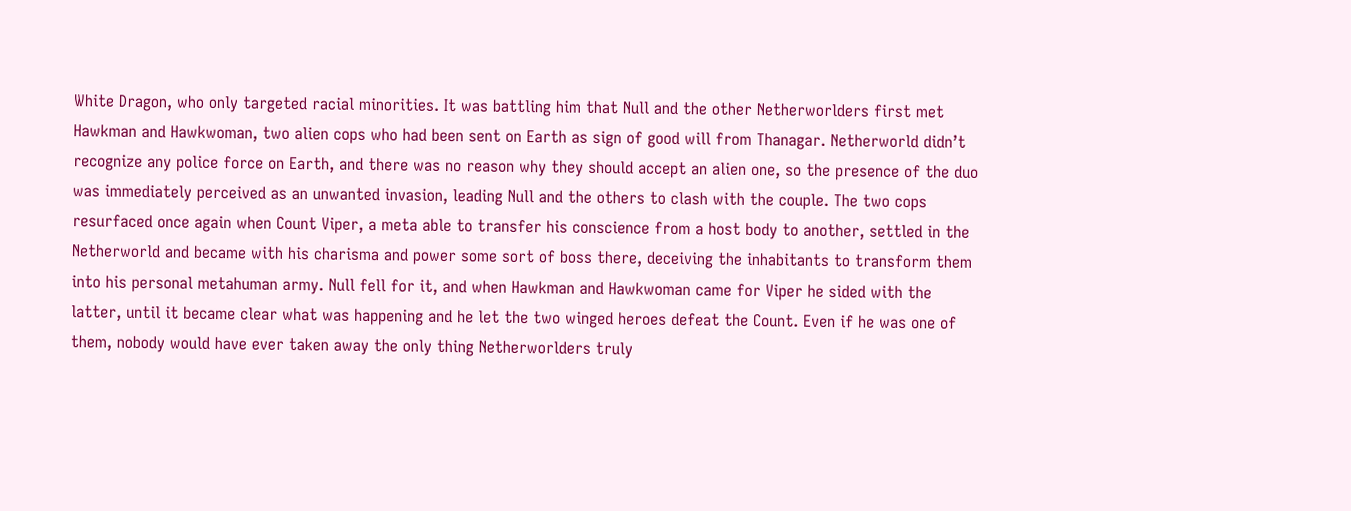White Dragon, who only targeted racial minorities. It was battling him that Null and the other Netherworlders first met Hawkman and Hawkwoman, two alien cops who had been sent on Earth as sign of good will from Thanagar. Netherworld didn’t recognize any police force on Earth, and there was no reason why they should accept an alien one, so the presence of the duo was immediately perceived as an unwanted invasion, leading Null and the others to clash with the couple. The two cops resurfaced once again when Count Viper, a meta able to transfer his conscience from a host body to another, settled in the Netherworld and became with his charisma and power some sort of boss there, deceiving the inhabitants to transform them into his personal metahuman army. Null fell for it, and when Hawkman and Hawkwoman came for Viper he sided with the latter, until it became clear what was happening and he let the two winged heroes defeat the Count. Even if he was one of them, nobody would have ever taken away the only thing Netherworlders truly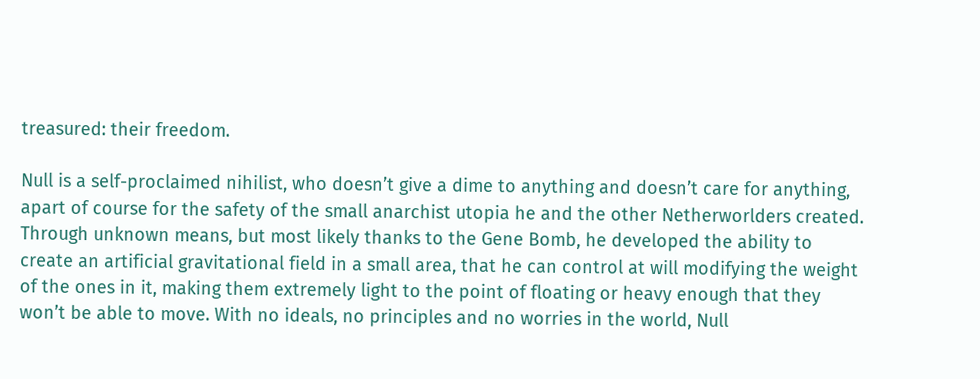treasured: their freedom.

Null is a self-proclaimed nihilist, who doesn’t give a dime to anything and doesn’t care for anything, apart of course for the safety of the small anarchist utopia he and the other Netherworlders created. Through unknown means, but most likely thanks to the Gene Bomb, he developed the ability to create an artificial gravitational field in a small area, that he can control at will modifying the weight of the ones in it, making them extremely light to the point of floating or heavy enough that they won’t be able to move. With no ideals, no principles and no worries in the world, Null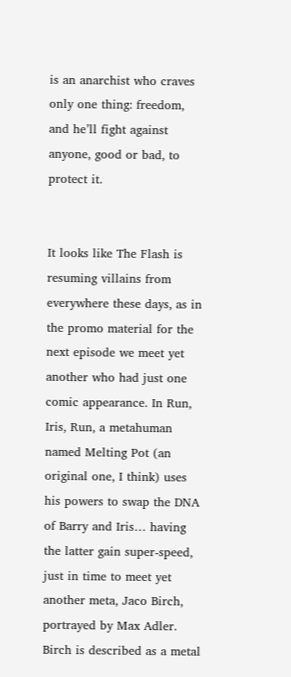is an anarchist who craves only one thing: freedom, and he’ll fight against anyone, good or bad, to protect it.


It looks like The Flash is resuming villains from everywhere these days, as in the promo material for the next episode we meet yet another who had just one comic appearance. In Run, Iris, Run, a metahuman named Melting Pot (an original one, I think) uses his powers to swap the DNA of Barry and Iris… having the latter gain super-speed, just in time to meet yet another meta, Jaco Birch, portrayed by Max Adler. Birch is described as a metal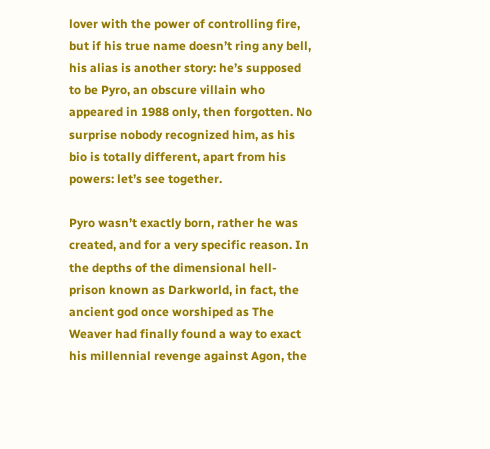lover with the power of controlling fire, but if his true name doesn’t ring any bell, his alias is another story: he’s supposed to be Pyro, an obscure villain who appeared in 1988 only, then forgotten. No surprise nobody recognized him, as his bio is totally different, apart from his powers: let’s see together.

Pyro wasn’t exactly born, rather he was created, and for a very specific reason. In the depths of the dimensional hell-prison known as Darkworld, in fact, the ancient god once worshiped as The Weaver had finally found a way to exact his millennial revenge against Agon, the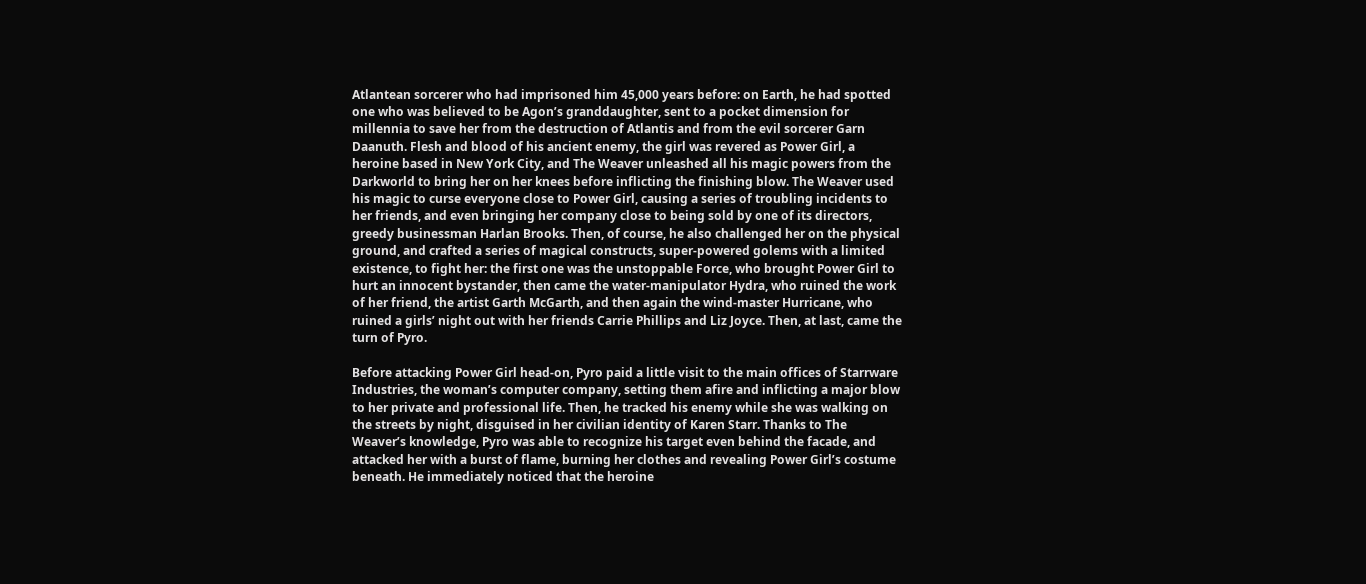Atlantean sorcerer who had imprisoned him 45,000 years before: on Earth, he had spotted one who was believed to be Agon’s granddaughter, sent to a pocket dimension for millennia to save her from the destruction of Atlantis and from the evil sorcerer Garn Daanuth. Flesh and blood of his ancient enemy, the girl was revered as Power Girl, a heroine based in New York City, and The Weaver unleashed all his magic powers from the Darkworld to bring her on her knees before inflicting the finishing blow. The Weaver used his magic to curse everyone close to Power Girl, causing a series of troubling incidents to her friends, and even bringing her company close to being sold by one of its directors, greedy businessman Harlan Brooks. Then, of course, he also challenged her on the physical ground, and crafted a series of magical constructs, super-powered golems with a limited existence, to fight her: the first one was the unstoppable Force, who brought Power Girl to hurt an innocent bystander, then came the water-manipulator Hydra, who ruined the work of her friend, the artist Garth McGarth, and then again the wind-master Hurricane, who ruined a girls’ night out with her friends Carrie Phillips and Liz Joyce. Then, at last, came the turn of Pyro.

Before attacking Power Girl head-on, Pyro paid a little visit to the main offices of Starrware Industries, the woman’s computer company, setting them afire and inflicting a major blow to her private and professional life. Then, he tracked his enemy while she was walking on the streets by night, disguised in her civilian identity of Karen Starr. Thanks to The Weaver’s knowledge, Pyro was able to recognize his target even behind the facade, and attacked her with a burst of flame, burning her clothes and revealing Power Girl’s costume beneath. He immediately noticed that the heroine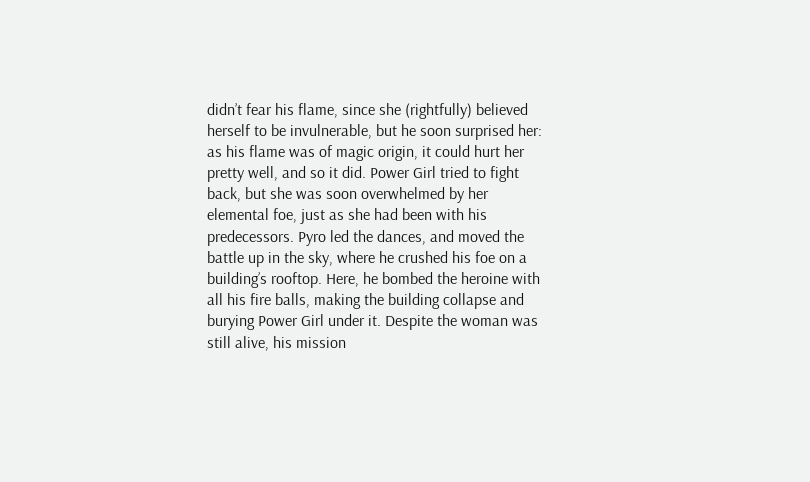didn’t fear his flame, since she (rightfully) believed herself to be invulnerable, but he soon surprised her: as his flame was of magic origin, it could hurt her pretty well, and so it did. Power Girl tried to fight back, but she was soon overwhelmed by her elemental foe, just as she had been with his predecessors. Pyro led the dances, and moved the battle up in the sky, where he crushed his foe on a building’s rooftop. Here, he bombed the heroine with all his fire balls, making the building collapse and burying Power Girl under it. Despite the woman was still alive, his mission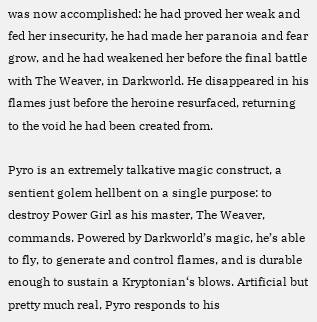was now accomplished: he had proved her weak and fed her insecurity, he had made her paranoia and fear grow, and he had weakened her before the final battle with The Weaver, in Darkworld. He disappeared in his flames just before the heroine resurfaced, returning to the void he had been created from.

Pyro is an extremely talkative magic construct, a sentient golem hellbent on a single purpose: to destroy Power Girl as his master, The Weaver, commands. Powered by Darkworld’s magic, he’s able to fly, to generate and control flames, and is durable enough to sustain a Kryptonian‘s blows. Artificial but pretty much real, Pyro responds to his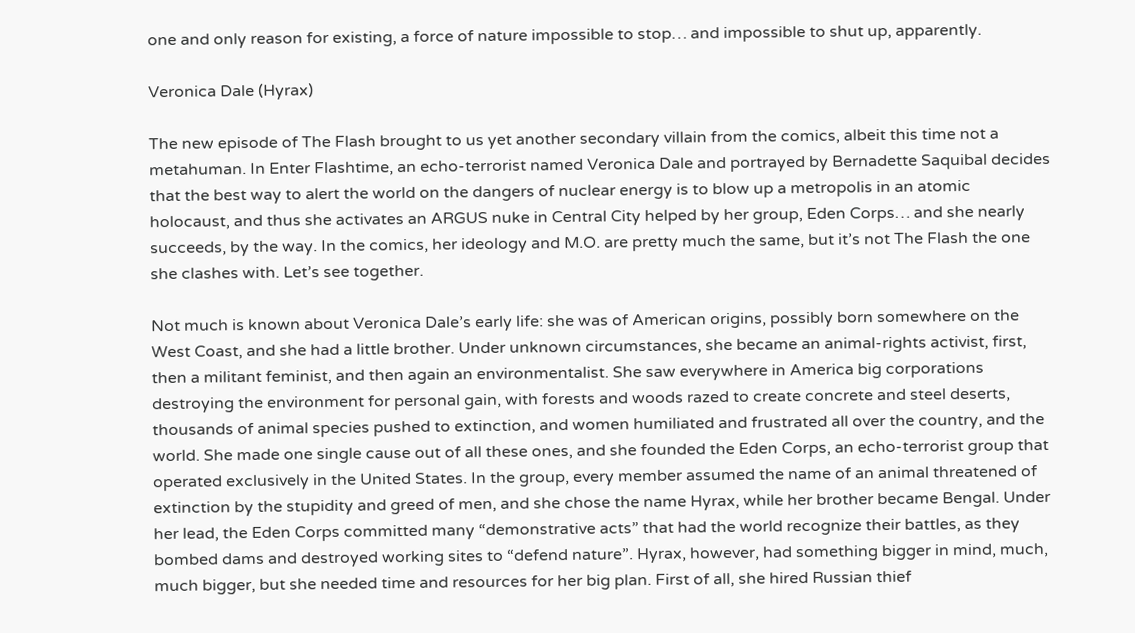one and only reason for existing, a force of nature impossible to stop… and impossible to shut up, apparently.

Veronica Dale (Hyrax)

The new episode of The Flash brought to us yet another secondary villain from the comics, albeit this time not a metahuman. In Enter Flashtime, an echo-terrorist named Veronica Dale and portrayed by Bernadette Saquibal decides that the best way to alert the world on the dangers of nuclear energy is to blow up a metropolis in an atomic holocaust, and thus she activates an ARGUS nuke in Central City helped by her group, Eden Corps… and she nearly succeeds, by the way. In the comics, her ideology and M.O. are pretty much the same, but it’s not The Flash the one she clashes with. Let’s see together.

Not much is known about Veronica Dale’s early life: she was of American origins, possibly born somewhere on the West Coast, and she had a little brother. Under unknown circumstances, she became an animal-rights activist, first, then a militant feminist, and then again an environmentalist. She saw everywhere in America big corporations destroying the environment for personal gain, with forests and woods razed to create concrete and steel deserts, thousands of animal species pushed to extinction, and women humiliated and frustrated all over the country, and the world. She made one single cause out of all these ones, and she founded the Eden Corps, an echo-terrorist group that operated exclusively in the United States. In the group, every member assumed the name of an animal threatened of extinction by the stupidity and greed of men, and she chose the name Hyrax, while her brother became Bengal. Under her lead, the Eden Corps committed many “demonstrative acts” that had the world recognize their battles, as they bombed dams and destroyed working sites to “defend nature”. Hyrax, however, had something bigger in mind, much, much bigger, but she needed time and resources for her big plan. First of all, she hired Russian thief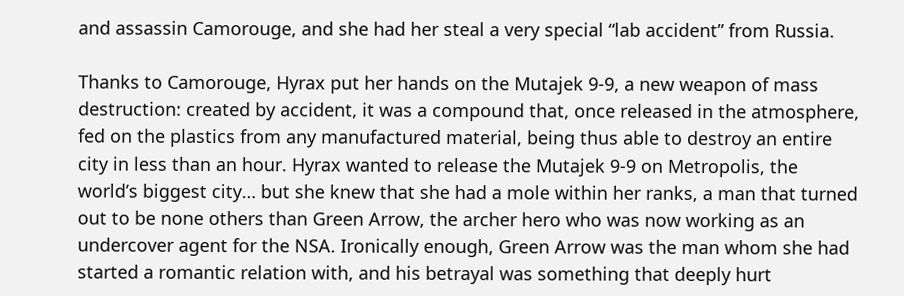and assassin Camorouge, and she had her steal a very special “lab accident” from Russia.

Thanks to Camorouge, Hyrax put her hands on the Mutajek 9-9, a new weapon of mass destruction: created by accident, it was a compound that, once released in the atmosphere, fed on the plastics from any manufactured material, being thus able to destroy an entire city in less than an hour. Hyrax wanted to release the Mutajek 9-9 on Metropolis, the world’s biggest city… but she knew that she had a mole within her ranks, a man that turned out to be none others than Green Arrow, the archer hero who was now working as an undercover agent for the NSA. Ironically enough, Green Arrow was the man whom she had started a romantic relation with, and his betrayal was something that deeply hurt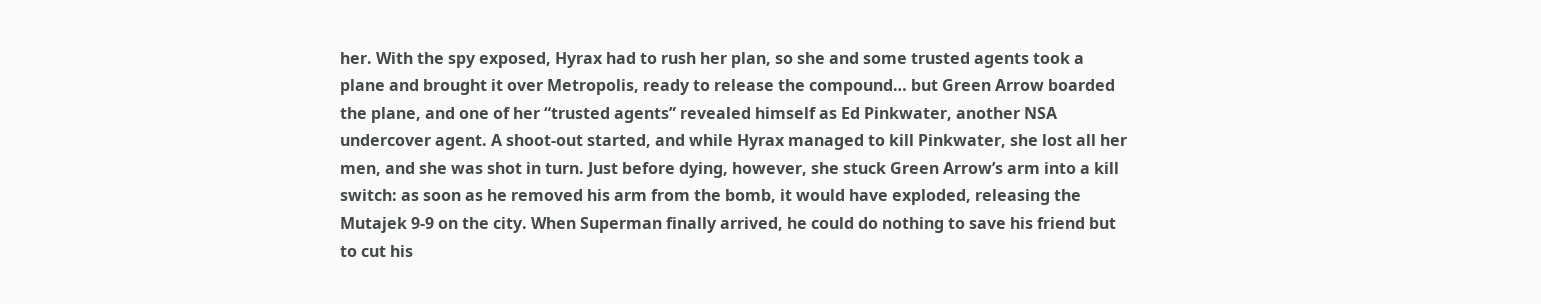her. With the spy exposed, Hyrax had to rush her plan, so she and some trusted agents took a plane and brought it over Metropolis, ready to release the compound… but Green Arrow boarded the plane, and one of her “trusted agents” revealed himself as Ed Pinkwater, another NSA undercover agent. A shoot-out started, and while Hyrax managed to kill Pinkwater, she lost all her men, and she was shot in turn. Just before dying, however, she stuck Green Arrow’s arm into a kill switch: as soon as he removed his arm from the bomb, it would have exploded, releasing the Mutajek 9-9 on the city. When Superman finally arrived, he could do nothing to save his friend but to cut his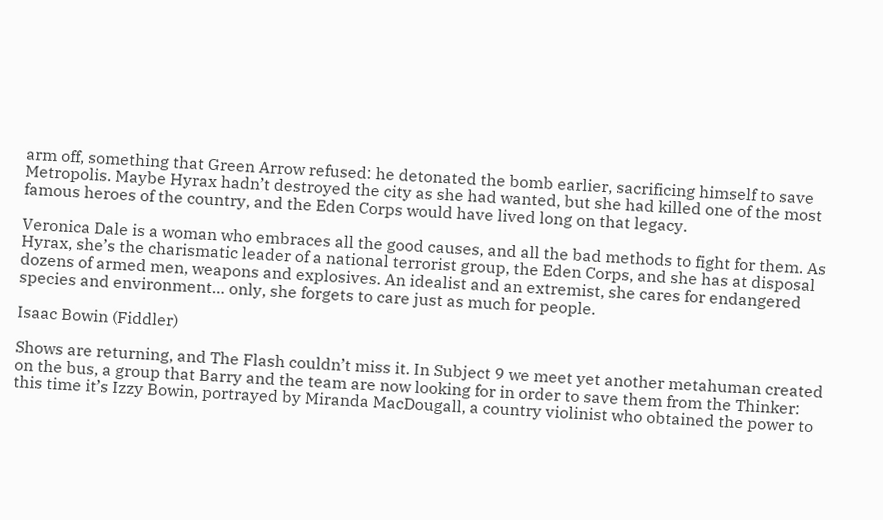arm off, something that Green Arrow refused: he detonated the bomb earlier, sacrificing himself to save Metropolis. Maybe Hyrax hadn’t destroyed the city as she had wanted, but she had killed one of the most famous heroes of the country, and the Eden Corps would have lived long on that legacy.

Veronica Dale is a woman who embraces all the good causes, and all the bad methods to fight for them. As Hyrax, she’s the charismatic leader of a national terrorist group, the Eden Corps, and she has at disposal dozens of armed men, weapons and explosives. An idealist and an extremist, she cares for endangered species and environment… only, she forgets to care just as much for people.

Isaac Bowin (Fiddler)

Shows are returning, and The Flash couldn’t miss it. In Subject 9 we meet yet another metahuman created on the bus, a group that Barry and the team are now looking for in order to save them from the Thinker: this time it’s Izzy Bowin, portrayed by Miranda MacDougall, a country violinist who obtained the power to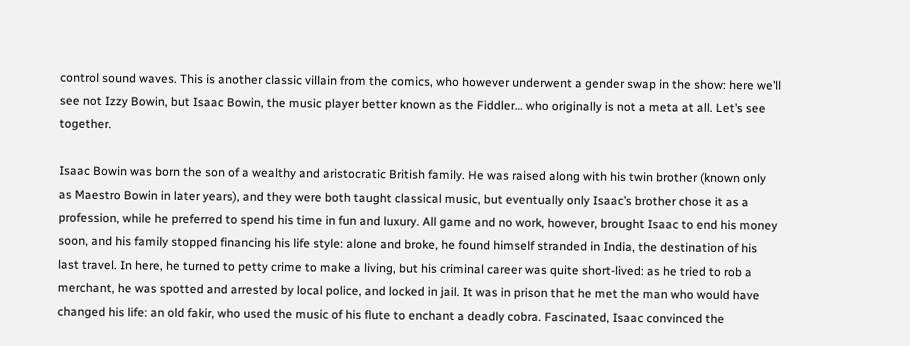control sound waves. This is another classic villain from the comics, who however underwent a gender swap in the show: here we’ll see not Izzy Bowin, but Isaac Bowin, the music player better known as the Fiddler… who originally is not a meta at all. Let’s see together.

Isaac Bowin was born the son of a wealthy and aristocratic British family. He was raised along with his twin brother (known only as Maestro Bowin in later years), and they were both taught classical music, but eventually only Isaac’s brother chose it as a profession, while he preferred to spend his time in fun and luxury. All game and no work, however, brought Isaac to end his money soon, and his family stopped financing his life style: alone and broke, he found himself stranded in India, the destination of his last travel. In here, he turned to petty crime to make a living, but his criminal career was quite short-lived: as he tried to rob a merchant, he was spotted and arrested by local police, and locked in jail. It was in prison that he met the man who would have changed his life: an old fakir, who used the music of his flute to enchant a deadly cobra. Fascinated, Isaac convinced the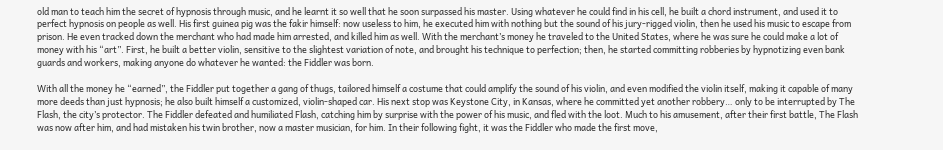old man to teach him the secret of hypnosis through music, and he learnt it so well that he soon surpassed his master. Using whatever he could find in his cell, he built a chord instrument, and used it to perfect hypnosis on people as well. His first guinea pig was the fakir himself: now useless to him, he executed him with nothing but the sound of his jury-rigged violin, then he used his music to escape from prison. He even tracked down the merchant who had made him arrested, and killed him as well. With the merchant’s money he traveled to the United States, where he was sure he could make a lot of money with his “art”. First, he built a better violin, sensitive to the slightest variation of note, and brought his technique to perfection; then, he started committing robberies by hypnotizing even bank guards and workers, making anyone do whatever he wanted: the Fiddler was born.

With all the money he “earned”, the Fiddler put together a gang of thugs, tailored himself a costume that could amplify the sound of his violin, and even modified the violin itself, making it capable of many more deeds than just hypnosis; he also built himself a customized, violin-shaped car. His next stop was Keystone City, in Kansas, where he committed yet another robbery… only to be interrupted by The Flash, the city’s protector. The Fiddler defeated and humiliated Flash, catching him by surprise with the power of his music, and fled with the loot. Much to his amusement, after their first battle, The Flash was now after him, and had mistaken his twin brother, now a master musician, for him. In their following fight, it was the Fiddler who made the first move,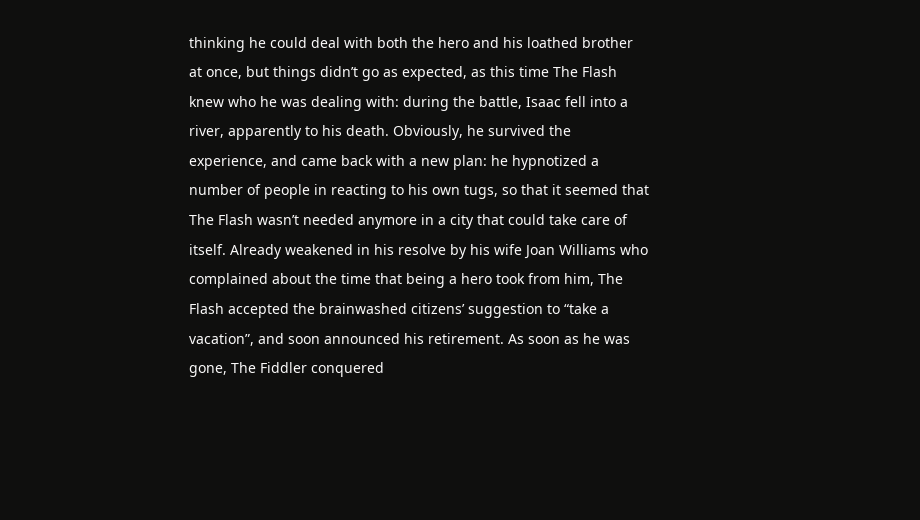thinking he could deal with both the hero and his loathed brother at once, but things didn’t go as expected, as this time The Flash knew who he was dealing with: during the battle, Isaac fell into a river, apparently to his death. Obviously, he survived the experience, and came back with a new plan: he hypnotized a number of people in reacting to his own tugs, so that it seemed that The Flash wasn’t needed anymore in a city that could take care of itself. Already weakened in his resolve by his wife Joan Williams who complained about the time that being a hero took from him, The Flash accepted the brainwashed citizens’ suggestion to “take a vacation”, and soon announced his retirement. As soon as he was gone, The Fiddler conquered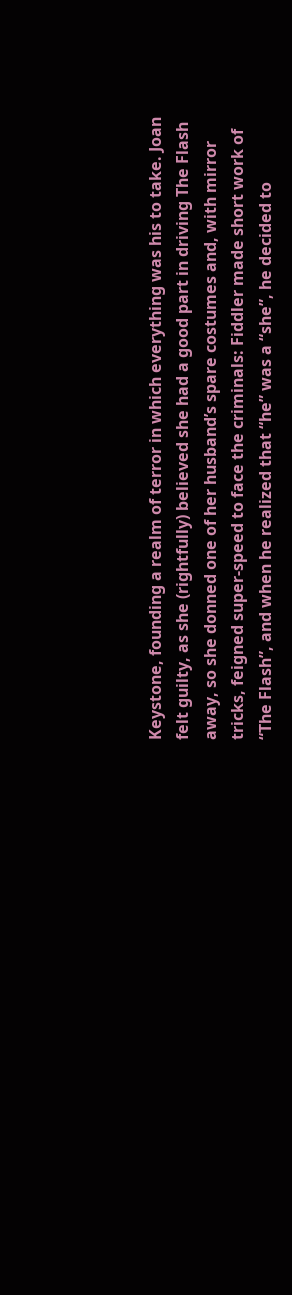Keystone, founding a realm of terror in which everything was his to take. Joan felt guilty, as she (rightfully) believed she had a good part in driving The Flash away, so she donned one of her husband’s spare costumes and, with mirror tricks, feigned super-speed to face the criminals: Fiddler made short work of “The Flash”, and when he realized that “he” was a “she”, he decided to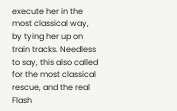execute her in the most classical way, by tying her up on train tracks. Needless to say, this also called for the most classical rescue, and the real Flash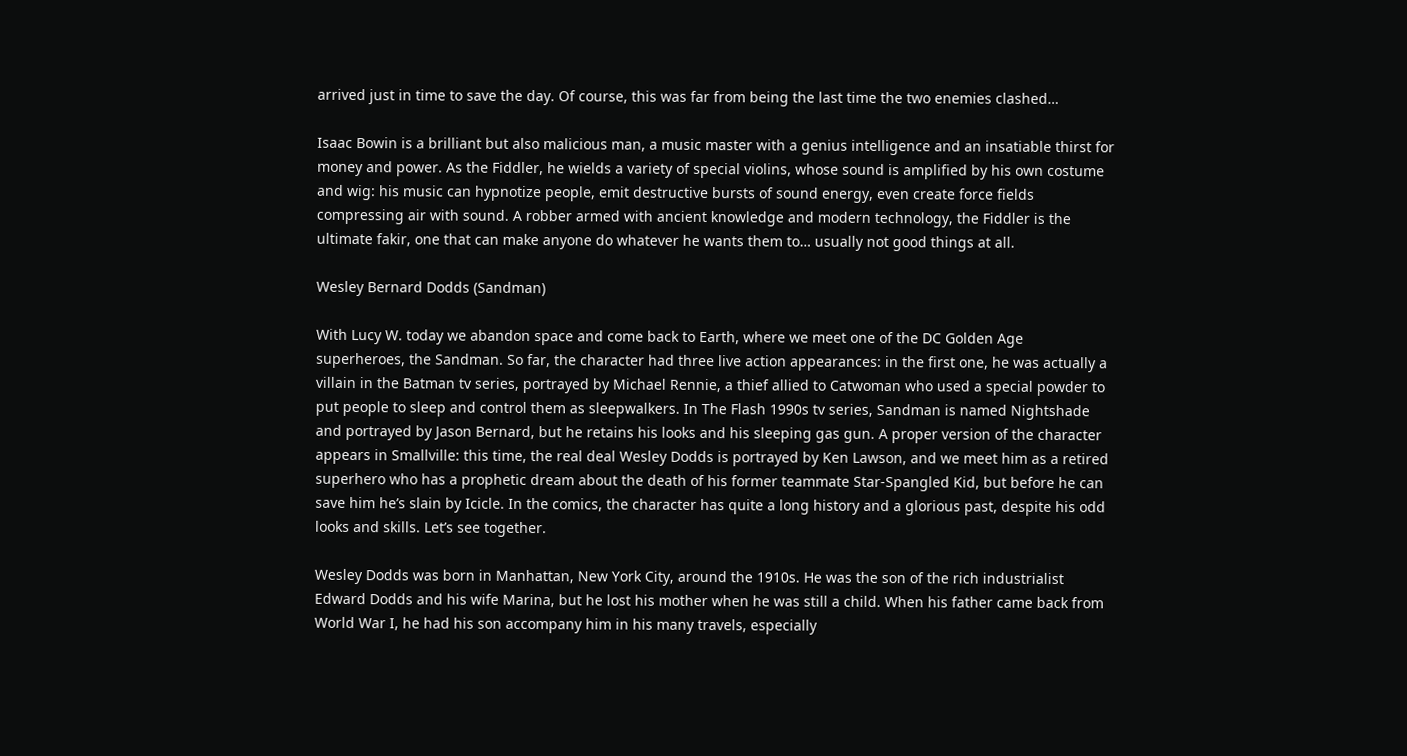arrived just in time to save the day. Of course, this was far from being the last time the two enemies clashed…

Isaac Bowin is a brilliant but also malicious man, a music master with a genius intelligence and an insatiable thirst for money and power. As the Fiddler, he wields a variety of special violins, whose sound is amplified by his own costume and wig: his music can hypnotize people, emit destructive bursts of sound energy, even create force fields compressing air with sound. A robber armed with ancient knowledge and modern technology, the Fiddler is the ultimate fakir, one that can make anyone do whatever he wants them to… usually not good things at all.

Wesley Bernard Dodds (Sandman)

With Lucy W. today we abandon space and come back to Earth, where we meet one of the DC Golden Age superheroes, the Sandman. So far, the character had three live action appearances: in the first one, he was actually a villain in the Batman tv series, portrayed by Michael Rennie, a thief allied to Catwoman who used a special powder to put people to sleep and control them as sleepwalkers. In The Flash 1990s tv series, Sandman is named Nightshade and portrayed by Jason Bernard, but he retains his looks and his sleeping gas gun. A proper version of the character appears in Smallville: this time, the real deal Wesley Dodds is portrayed by Ken Lawson, and we meet him as a retired superhero who has a prophetic dream about the death of his former teammate Star-Spangled Kid, but before he can save him he’s slain by Icicle. In the comics, the character has quite a long history and a glorious past, despite his odd looks and skills. Let’s see together.

Wesley Dodds was born in Manhattan, New York City, around the 1910s. He was the son of the rich industrialist Edward Dodds and his wife Marina, but he lost his mother when he was still a child. When his father came back from World War I, he had his son accompany him in his many travels, especially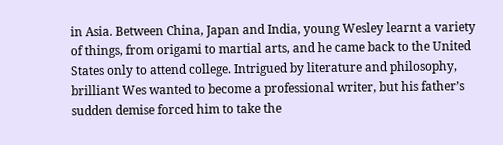in Asia. Between China, Japan and India, young Wesley learnt a variety of things, from origami to martial arts, and he came back to the United States only to attend college. Intrigued by literature and philosophy, brilliant Wes wanted to become a professional writer, but his father’s sudden demise forced him to take the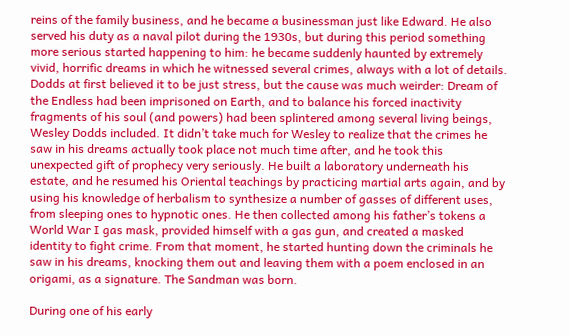reins of the family business, and he became a businessman just like Edward. He also served his duty as a naval pilot during the 1930s, but during this period something more serious started happening to him: he became suddenly haunted by extremely vivid, horrific dreams in which he witnessed several crimes, always with a lot of details. Dodds at first believed it to be just stress, but the cause was much weirder: Dream of the Endless had been imprisoned on Earth, and to balance his forced inactivity fragments of his soul (and powers) had been splintered among several living beings, Wesley Dodds included. It didn’t take much for Wesley to realize that the crimes he saw in his dreams actually took place not much time after, and he took this unexpected gift of prophecy very seriously. He built a laboratory underneath his estate, and he resumed his Oriental teachings by practicing martial arts again, and by using his knowledge of herbalism to synthesize a number of gasses of different uses, from sleeping ones to hypnotic ones. He then collected among his father’s tokens a World War I gas mask, provided himself with a gas gun, and created a masked identity to fight crime. From that moment, he started hunting down the criminals he saw in his dreams, knocking them out and leaving them with a poem enclosed in an origami, as a signature. The Sandman was born.

During one of his early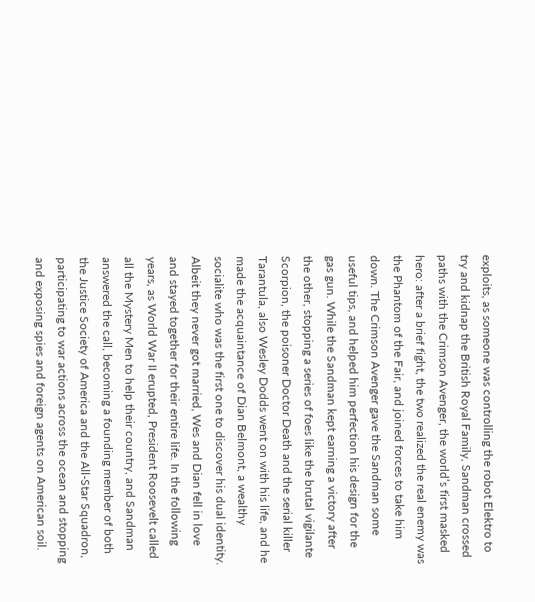exploits, as someone was controlling the robot Elektro to try and kidnap the British Royal Family, Sandman crossed paths with the Crimson Avenger, the world’s first masked hero: after a brief fight, the two realized the real enemy was the Phantom of the Fair, and joined forces to take him down. The Crimson Avenger gave the Sandman some useful tips, and helped him perfection his design for the gas gun. While the Sandman kept earning a victory after the other, stopping a series of foes like the brutal vigilante Scorpion, the poisoner Doctor Death and the serial killer Tarantula, also Wesley Dodds went on with his life, and he made the acquaintance of Dian Belmont, a wealthy socialite who was the first one to discover his dual identity. Albeit they never got married, Wes and Dian fell in love and stayed together for their entire life. In the following years, as World War II erupted, President Roosevelt called all the Mystery Men to help their country, and Sandman answered the call, becoming a founding member of both the Justice Society of America and the All-Star Squadron, participating to war actions across the ocean and stopping and exposing spies and foreign agents on American soil.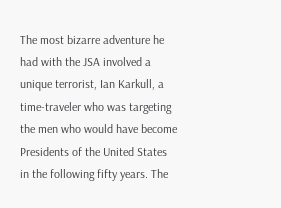The most bizarre adventure he had with the JSA involved a unique terrorist, Ian Karkull, a time-traveler who was targeting the men who would have become Presidents of the United States in the following fifty years. The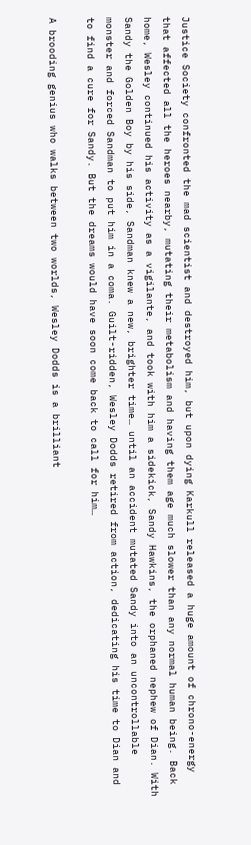Justice Society confronted the mad scientist and destroyed him, but upon dying Karkull released a huge amount of chrono-energy that affected all the heroes nearby, mutating their metabolism and having them age much slower than any normal human being. Back home, Wesley continued his activity as a vigilante, and took with him a sidekick, Sandy Hawkins, the orphaned nephew of Dian. With Sandy the Golden Boy by his side, Sandman knew a new, brighter time… until an accident mutated Sandy into an uncontrollable monster and forced Sandman to put him in a coma. Guilt-ridden, Wesley Dodds retired from action, dedicating his time to Dian and to find a cure for Sandy. But the dreams would have soon come back to call for him…

A brooding genius who walks between two worlds, Wesley Dodds is a brilliant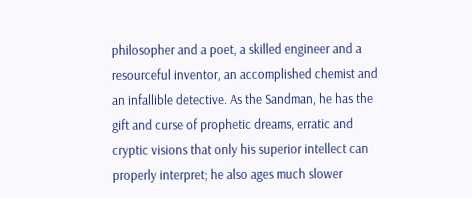philosopher and a poet, a skilled engineer and a resourceful inventor, an accomplished chemist and an infallible detective. As the Sandman, he has the gift and curse of prophetic dreams, erratic and cryptic visions that only his superior intellect can properly interpret; he also ages much slower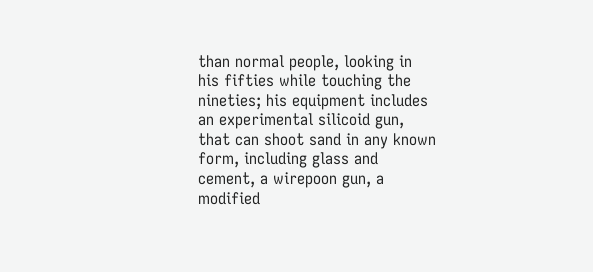than normal people, looking in his fifties while touching the nineties; his equipment includes an experimental silicoid gun, that can shoot sand in any known form, including glass and cement, a wirepoon gun, a modified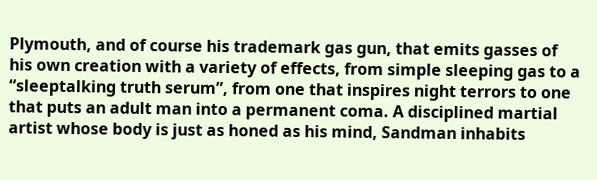Plymouth, and of course his trademark gas gun, that emits gasses of his own creation with a variety of effects, from simple sleeping gas to a “sleeptalking truth serum”, from one that inspires night terrors to one that puts an adult man into a permanent coma. A disciplined martial artist whose body is just as honed as his mind, Sandman inhabits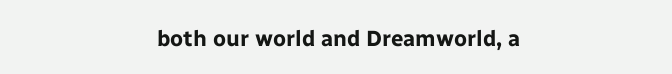both our world and Dreamworld, a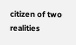citizen of two realities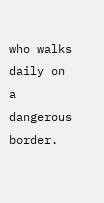who walks daily on a dangerous border.